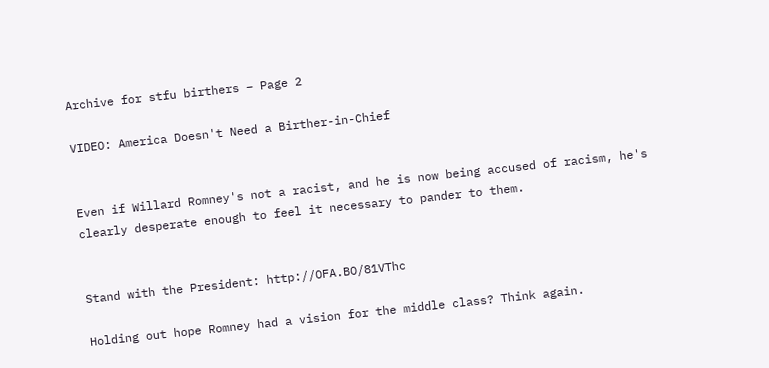Archive for stfu birthers – Page 2

VIDEO: America Doesn't Need a Birther-in-Chief


Even if Willard Romney's not a racist, and he is now being accused of racism, he's clearly desperate enough to feel it necessary to pander to them.


Stand with the President: http://OFA.BO/81VThc

Holding out hope Romney had a vision for the middle class? Think again.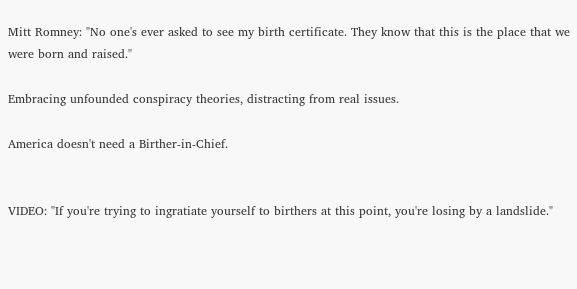Mitt Romney: "No one's ever asked to see my birth certificate. They know that this is the place that we were born and raised."

Embracing unfounded conspiracy theories, distracting from real issues.

America doesn't need a Birther-in-Chief.


VIDEO: "If you're trying to ingratiate yourself to birthers at this point, you're losing by a landslide."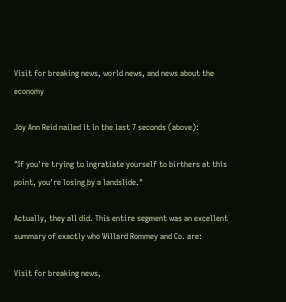Visit for breaking news, world news, and news about the economy

Joy Ann Reid nailed it in the last 7 seconds (above):

"If you're trying to ingratiate yourself to birthers at this point, you're losing by a landslide."

Actually, they all did. This entire segment was an excellent summary of exactly who Willard Rommey and Co. are:

Visit for breaking news,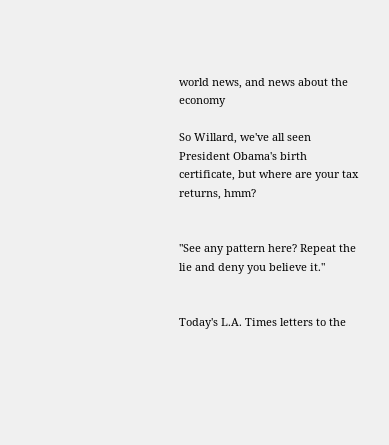world news, and news about the economy

So Willard, we've all seen President Obama's birth certificate, but where are your tax returns, hmm?


"See any pattern here? Repeat the lie and deny you believe it."


Today's L.A. Times letters to the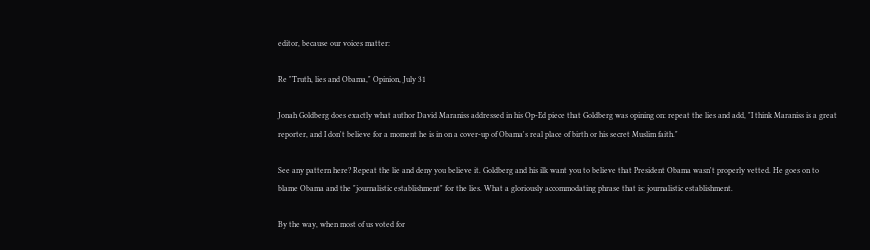editor, because our voices matter:

Re "Truth, lies and Obama," Opinion, July 31

Jonah Goldberg does exactly what author David Maraniss addressed in his Op-Ed piece that Goldberg was opining on: repeat the lies and add, "I think Maraniss is a great reporter, and I don't believe for a moment he is in on a cover-up of Obama's real place of birth or his secret Muslim faith."

See any pattern here? Repeat the lie and deny you believe it. Goldberg and his ilk want you to believe that President Obama wasn't properly vetted. He goes on to blame Obama and the "journalistic establishment" for the lies. What a gloriously accommodating phrase that is: journalistic establishment.

By the way, when most of us voted for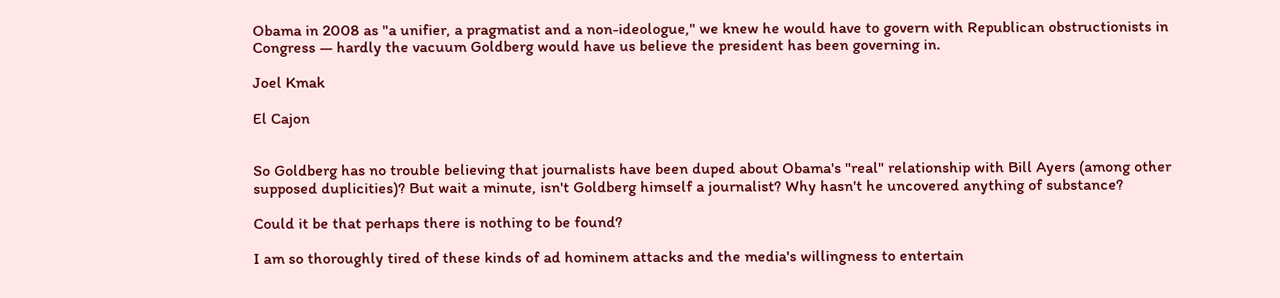Obama in 2008 as "a unifier, a pragmatist and a non-ideologue," we knew he would have to govern with Republican obstructionists in Congress — hardly the vacuum Goldberg would have us believe the president has been governing in.

Joel Kmak

El Cajon


So Goldberg has no trouble believing that journalists have been duped about Obama's "real" relationship with Bill Ayers (among other supposed duplicities)? But wait a minute, isn't Goldberg himself a journalist? Why hasn't he uncovered anything of substance?

Could it be that perhaps there is nothing to be found?

I am so thoroughly tired of these kinds of ad hominem attacks and the media's willingness to entertain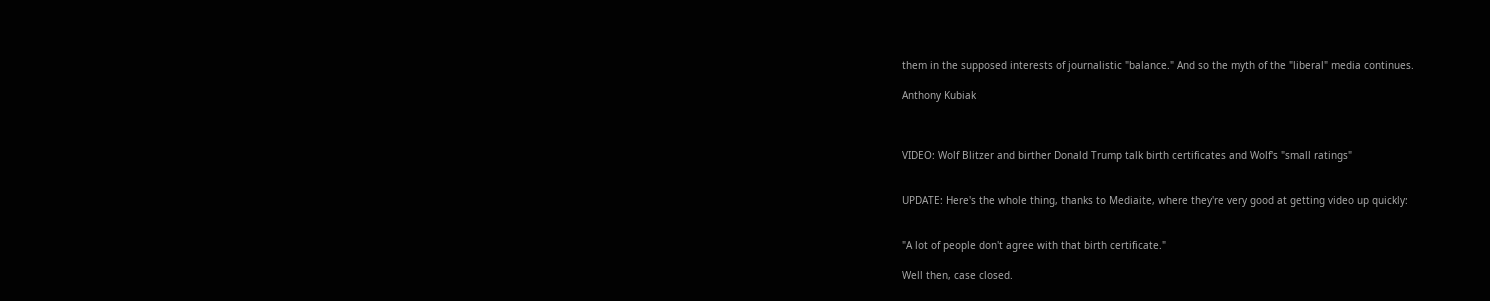them in the supposed interests of journalistic "balance." And so the myth of the "liberal" media continues.

Anthony Kubiak



VIDEO: Wolf Blitzer and birther Donald Trump talk birth certificates and Wolf's "small ratings"


UPDATE: Here's the whole thing, thanks to Mediaite, where they're very good at getting video up quickly:


"A lot of people don't agree with that birth certificate."

Well then, case closed.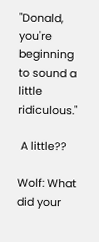"Donald, you're beginning to sound a little ridiculous."

 A little??

Wolf: What did your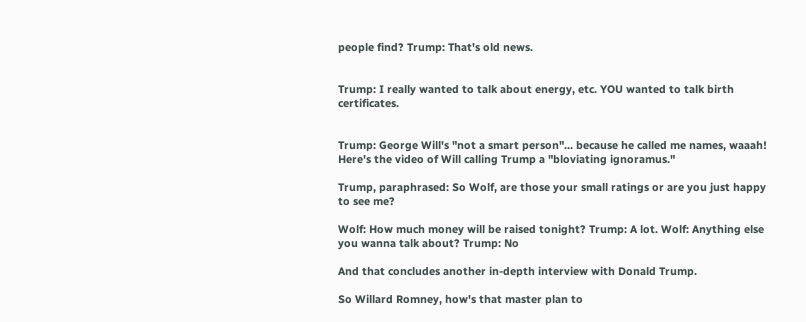people find? Trump: That's old news.


Trump: I really wanted to talk about energy, etc. YOU wanted to talk birth certificates.


Trump: George Will's "not a smart person"... because he called me names, waaah! Here's the video of Will calling Trump a "bloviating ignoramus."

Trump, paraphrased: So Wolf, are those your small ratings or are you just happy to see me?

Wolf: How much money will be raised tonight? Trump: A lot. Wolf: Anything else you wanna talk about? Trump: No

And that concludes another in-depth interview with Donald Trump.

So Willard Romney, how's that master plan to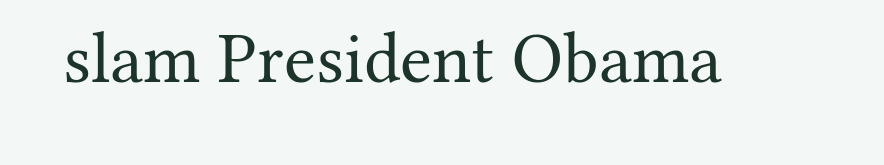slam President Obama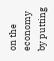on the economy by putting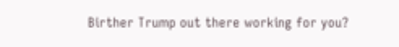Birther Trump out there working for you?